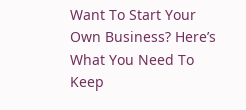Want To Start Your Own Business? Here’s What You Need To Keep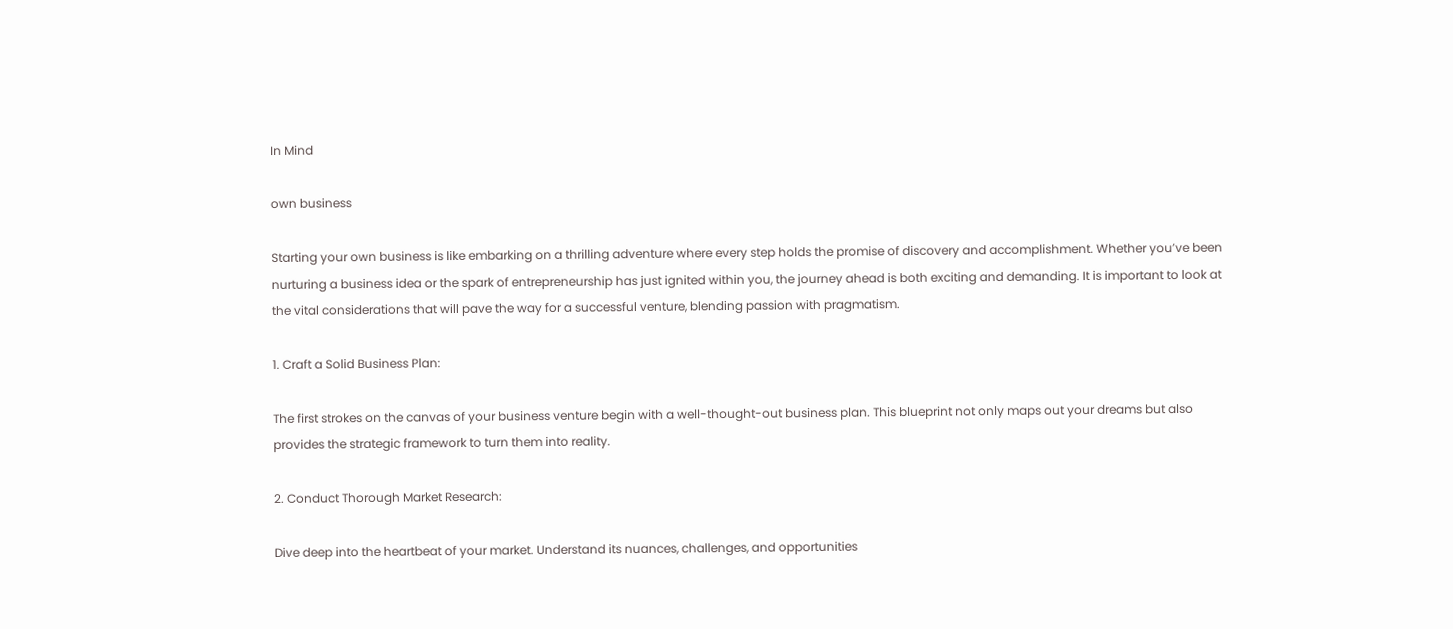In Mind

own business

Starting your own business is like embarking on a thrilling adventure where every step holds the promise of discovery and accomplishment. Whether you’ve been nurturing a business idea or the spark of entrepreneurship has just ignited within you, the journey ahead is both exciting and demanding. It is important to look at the vital considerations that will pave the way for a successful venture, blending passion with pragmatism.

1. Craft a Solid Business Plan:

The first strokes on the canvas of your business venture begin with a well-thought-out business plan. This blueprint not only maps out your dreams but also provides the strategic framework to turn them into reality.

2. Conduct Thorough Market Research:

Dive deep into the heartbeat of your market. Understand its nuances, challenges, and opportunities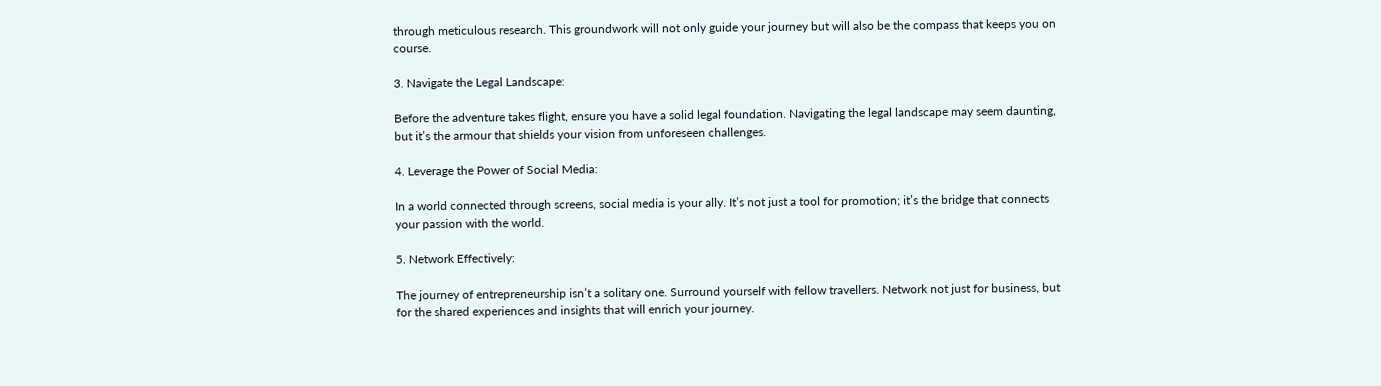through meticulous research. This groundwork will not only guide your journey but will also be the compass that keeps you on course.

3. Navigate the Legal Landscape:

Before the adventure takes flight, ensure you have a solid legal foundation. Navigating the legal landscape may seem daunting, but it’s the armour that shields your vision from unforeseen challenges.

4. Leverage the Power of Social Media:

In a world connected through screens, social media is your ally. It’s not just a tool for promotion; it’s the bridge that connects your passion with the world.

5. Network Effectively:

The journey of entrepreneurship isn’t a solitary one. Surround yourself with fellow travellers. Network not just for business, but for the shared experiences and insights that will enrich your journey.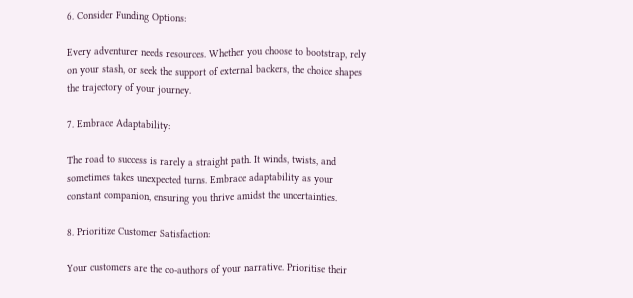6. Consider Funding Options:

Every adventurer needs resources. Whether you choose to bootstrap, rely on your stash, or seek the support of external backers, the choice shapes the trajectory of your journey.

7. Embrace Adaptability:

The road to success is rarely a straight path. It winds, twists, and sometimes takes unexpected turns. Embrace adaptability as your constant companion, ensuring you thrive amidst the uncertainties.

8. Prioritize Customer Satisfaction:

Your customers are the co-authors of your narrative. Prioritise their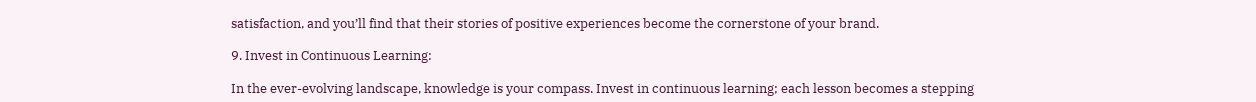satisfaction, and you’ll find that their stories of positive experiences become the cornerstone of your brand.

9. Invest in Continuous Learning:

In the ever-evolving landscape, knowledge is your compass. Invest in continuous learning; each lesson becomes a stepping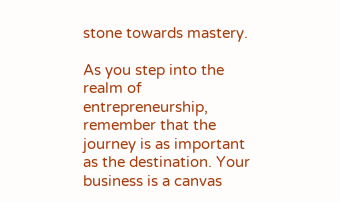stone towards mastery.

As you step into the realm of entrepreneurship, remember that the journey is as important as the destination. Your business is a canvas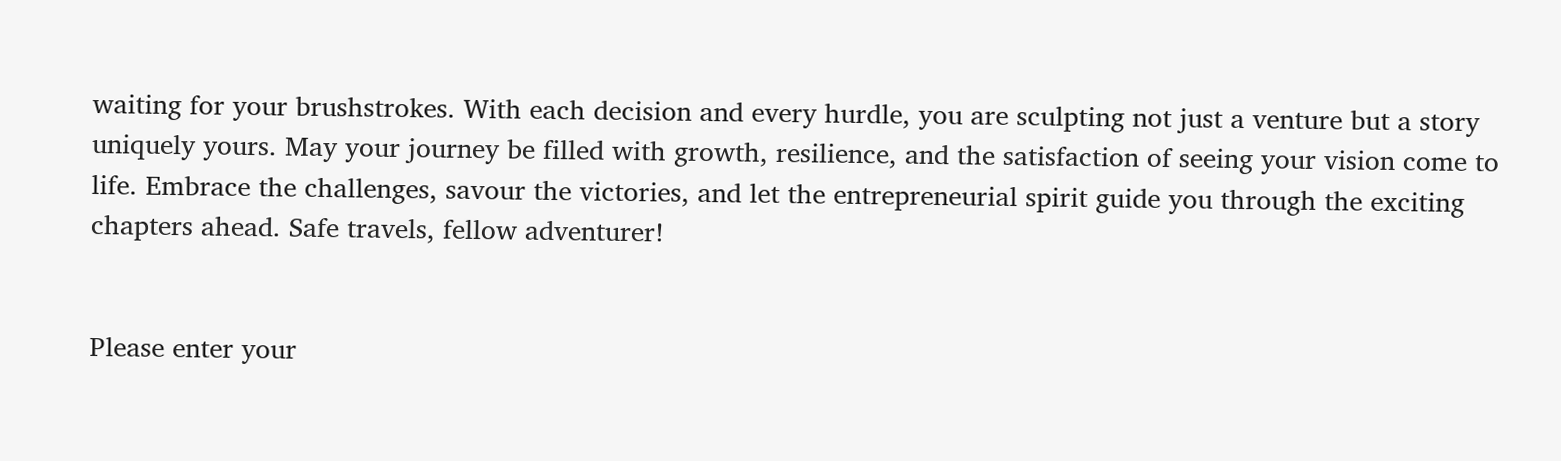waiting for your brushstrokes. With each decision and every hurdle, you are sculpting not just a venture but a story uniquely yours. May your journey be filled with growth, resilience, and the satisfaction of seeing your vision come to life. Embrace the challenges, savour the victories, and let the entrepreneurial spirit guide you through the exciting chapters ahead. Safe travels, fellow adventurer!


Please enter your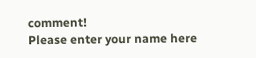comment!
Please enter your name here